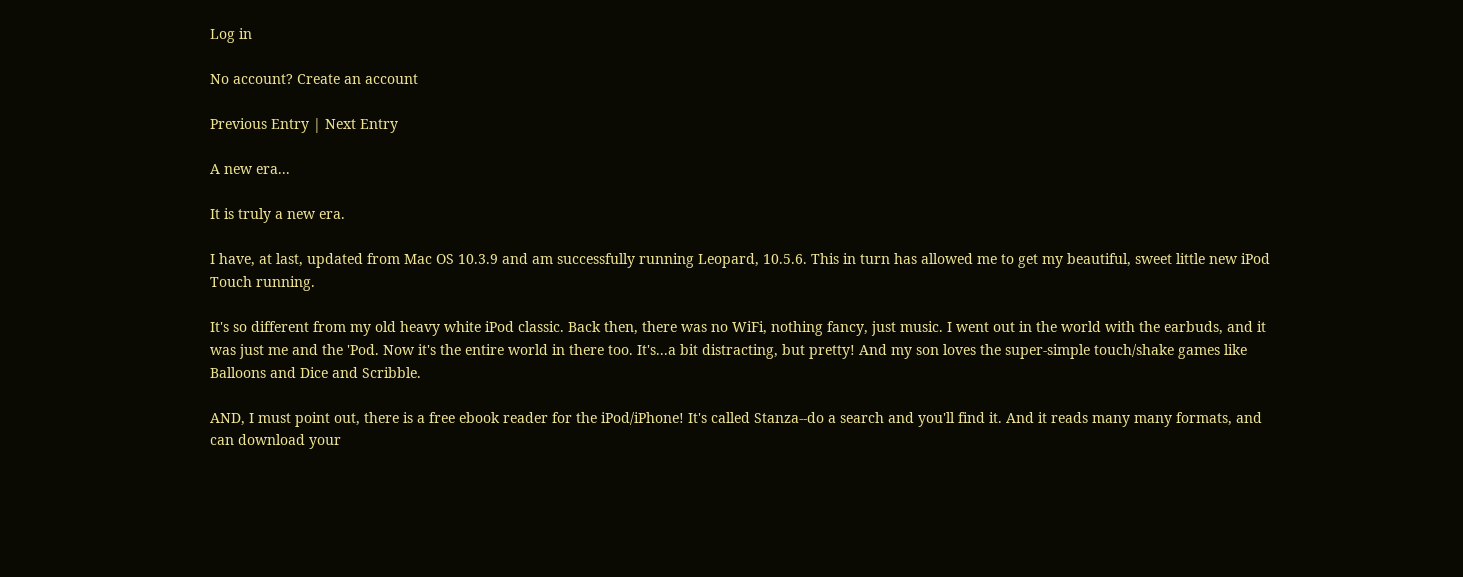Log in

No account? Create an account

Previous Entry | Next Entry

A new era...

It is truly a new era.

I have, at last, updated from Mac OS 10.3.9 and am successfully running Leopard, 10.5.6. This in turn has allowed me to get my beautiful, sweet little new iPod Touch running.

It's so different from my old heavy white iPod classic. Back then, there was no WiFi, nothing fancy, just music. I went out in the world with the earbuds, and it was just me and the 'Pod. Now it's the entire world in there too. It's...a bit distracting, but pretty! And my son loves the super-simple touch/shake games like Balloons and Dice and Scribble.

AND, I must point out, there is a free ebook reader for the iPod/iPhone! It's called Stanza--do a search and you'll find it. And it reads many many formats, and can download your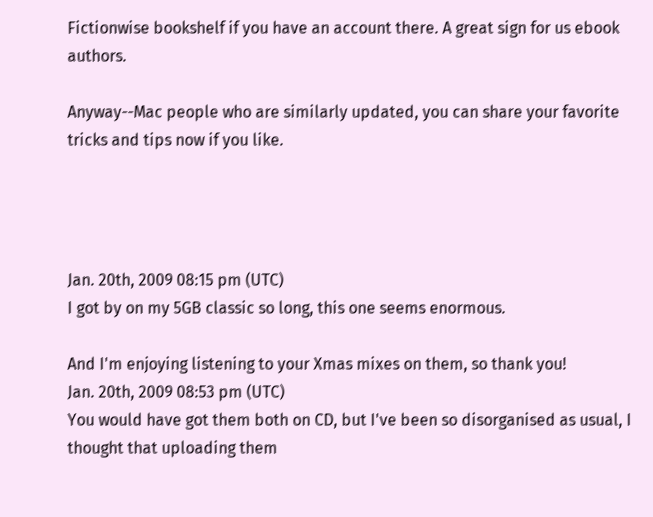Fictionwise bookshelf if you have an account there. A great sign for us ebook authors.

Anyway--Mac people who are similarly updated, you can share your favorite tricks and tips now if you like.




Jan. 20th, 2009 08:15 pm (UTC)
I got by on my 5GB classic so long, this one seems enormous.

And I'm enjoying listening to your Xmas mixes on them, so thank you!
Jan. 20th, 2009 08:53 pm (UTC)
You would have got them both on CD, but I've been so disorganised as usual, I thought that uploading them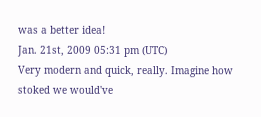was a better idea!
Jan. 21st, 2009 05:31 pm (UTC)
Very modern and quick, really. Imagine how stoked we would've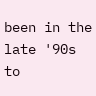been in the late '90s to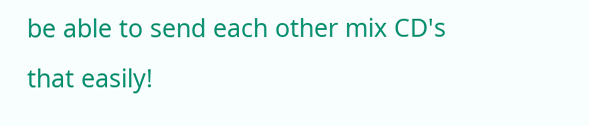be able to send each other mix CD's that easily!